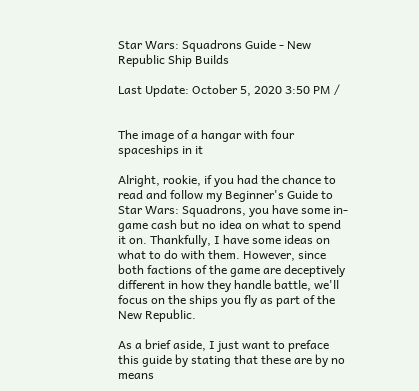Star Wars: Squadrons Guide - New Republic Ship Builds

Last Update: October 5, 2020 3:50 PM /


The image of a hangar with four spaceships in it

Alright, rookie, if you had the chance to read and follow my Beginner's Guide to Star Wars: Squadrons, you have some in-game cash but no idea on what to spend it on. Thankfully, I have some ideas on what to do with them. However, since both factions of the game are deceptively different in how they handle battle, we'll focus on the ships you fly as part of the New Republic.

As a brief aside, I just want to preface this guide by stating that these are by no means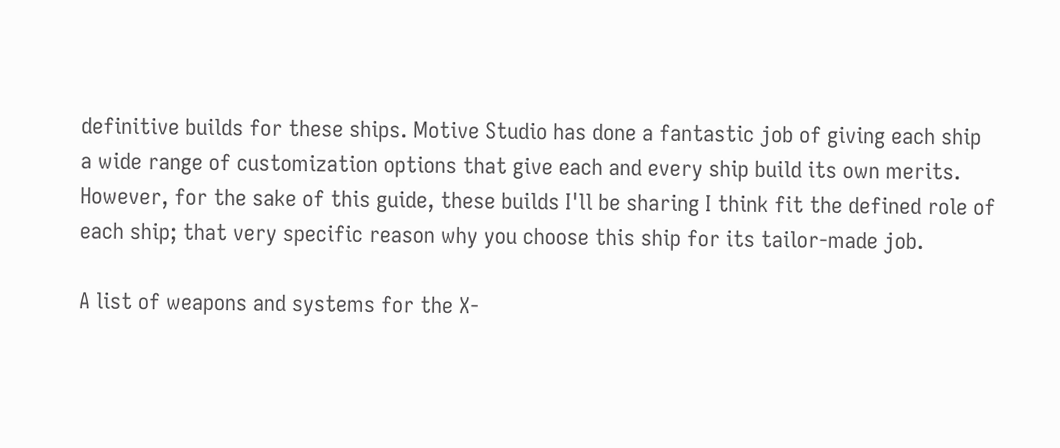definitive builds for these ships. Motive Studio has done a fantastic job of giving each ship a wide range of customization options that give each and every ship build its own merits. However, for the sake of this guide, these builds I'll be sharing I think fit the defined role of each ship; that very specific reason why you choose this ship for its tailor-made job.

A list of weapons and systems for the X-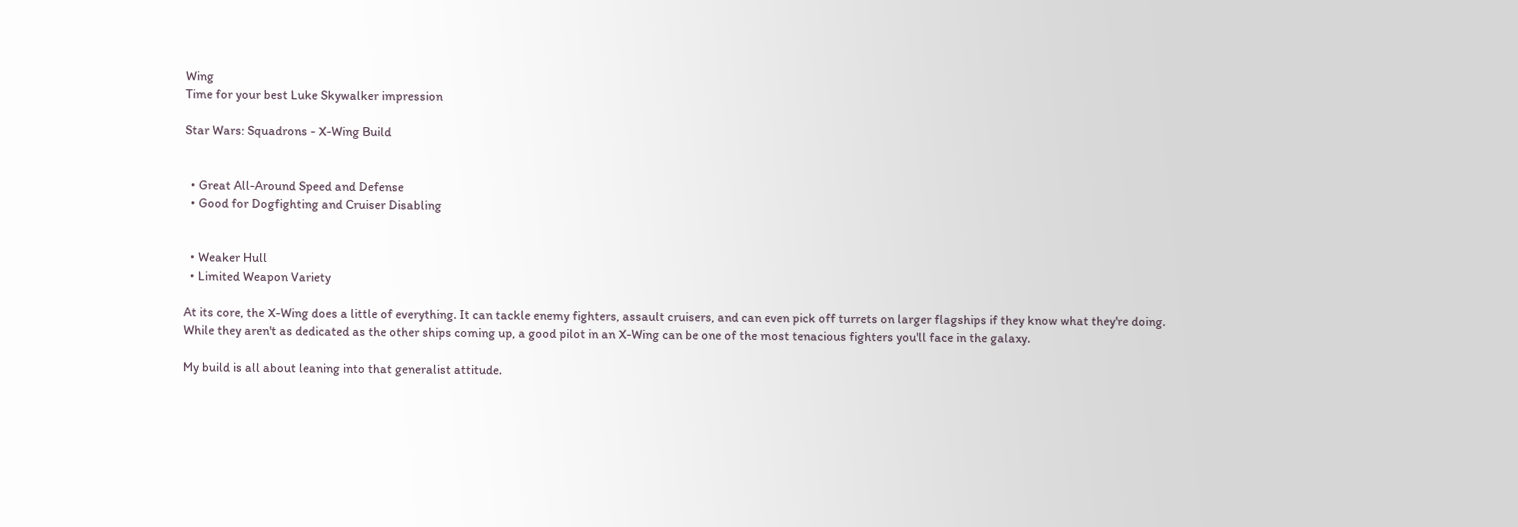Wing
Time for your best Luke Skywalker impression

Star Wars: Squadrons - X-Wing Build


  • Great All-Around Speed and Defense
  • Good for Dogfighting and Cruiser Disabling


  • Weaker Hull
  • Limited Weapon Variety

At its core, the X-Wing does a little of everything. It can tackle enemy fighters, assault cruisers, and can even pick off turrets on larger flagships if they know what they're doing. While they aren't as dedicated as the other ships coming up, a good pilot in an X-Wing can be one of the most tenacious fighters you'll face in the galaxy.

My build is all about leaning into that generalist attitude.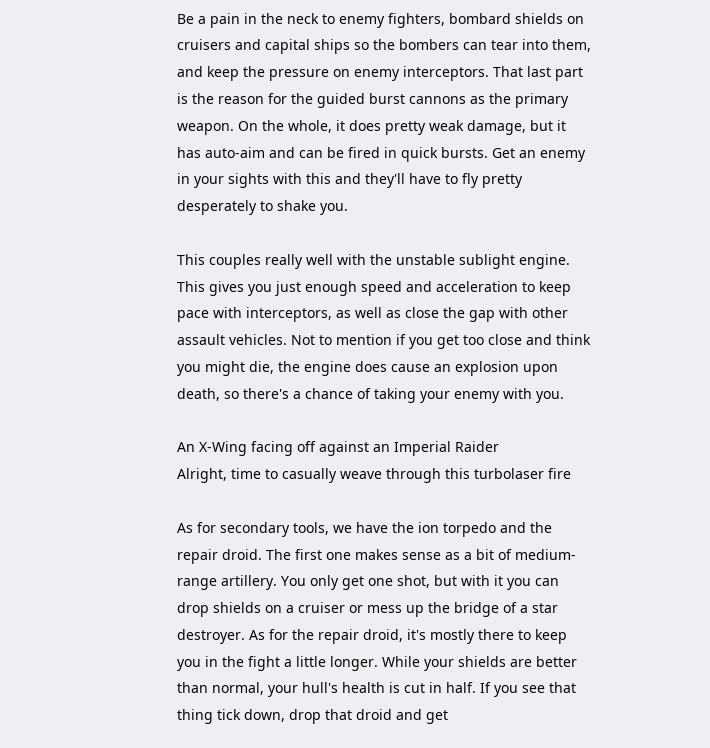Be a pain in the neck to enemy fighters, bombard shields on cruisers and capital ships so the bombers can tear into them, and keep the pressure on enemy interceptors. That last part is the reason for the guided burst cannons as the primary weapon. On the whole, it does pretty weak damage, but it has auto-aim and can be fired in quick bursts. Get an enemy in your sights with this and they'll have to fly pretty desperately to shake you.

This couples really well with the unstable sublight engine. This gives you just enough speed and acceleration to keep pace with interceptors, as well as close the gap with other assault vehicles. Not to mention if you get too close and think you might die, the engine does cause an explosion upon death, so there's a chance of taking your enemy with you.

An X-Wing facing off against an Imperial Raider
Alright, time to casually weave through this turbolaser fire

As for secondary tools, we have the ion torpedo and the repair droid. The first one makes sense as a bit of medium-range artillery. You only get one shot, but with it you can drop shields on a cruiser or mess up the bridge of a star destroyer. As for the repair droid, it's mostly there to keep you in the fight a little longer. While your shields are better than normal, your hull's health is cut in half. If you see that thing tick down, drop that droid and get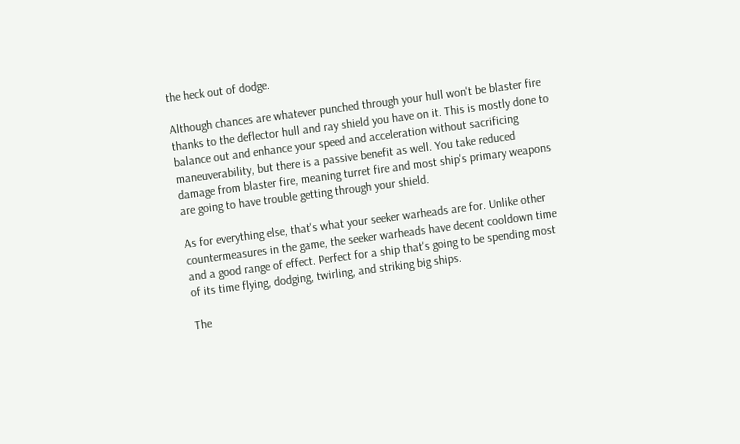the heck out of dodge.

Although chances are whatever punched through your hull won't be blaster fire thanks to the deflector hull and ray shield you have on it. This is mostly done to balance out and enhance your speed and acceleration without sacrificing maneuverability, but there is a passive benefit as well. You take reduced damage from blaster fire, meaning turret fire and most ship's primary weapons are going to have trouble getting through your shield.

As for everything else, that's what your seeker warheads are for. Unlike other countermeasures in the game, the seeker warheads have decent cooldown time and a good range of effect. Perfect for a ship that's going to be spending most of its time flying, dodging, twirling, and striking big ships.

The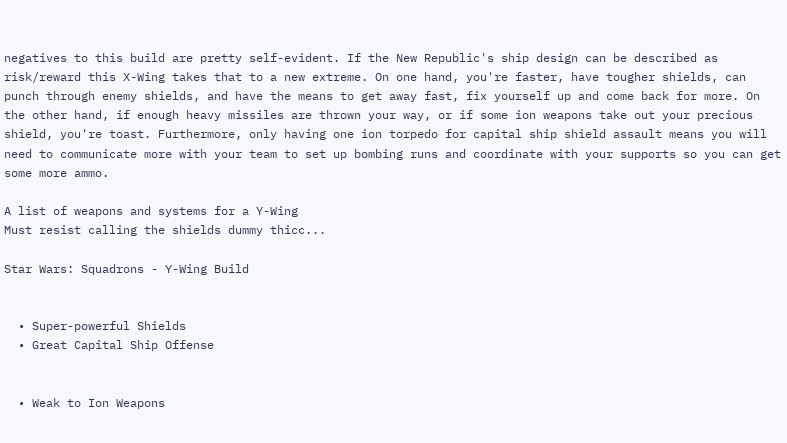negatives to this build are pretty self-evident. If the New Republic's ship design can be described as risk/reward this X-Wing takes that to a new extreme. On one hand, you're faster, have tougher shields, can punch through enemy shields, and have the means to get away fast, fix yourself up and come back for more. On the other hand, if enough heavy missiles are thrown your way, or if some ion weapons take out your precious shield, you're toast. Furthermore, only having one ion torpedo for capital ship shield assault means you will need to communicate more with your team to set up bombing runs and coordinate with your supports so you can get some more ammo.

A list of weapons and systems for a Y-Wing
Must resist calling the shields dummy thicc...

Star Wars: Squadrons - Y-Wing Build


  • Super-powerful Shields
  • Great Capital Ship Offense


  • Weak to Ion Weapons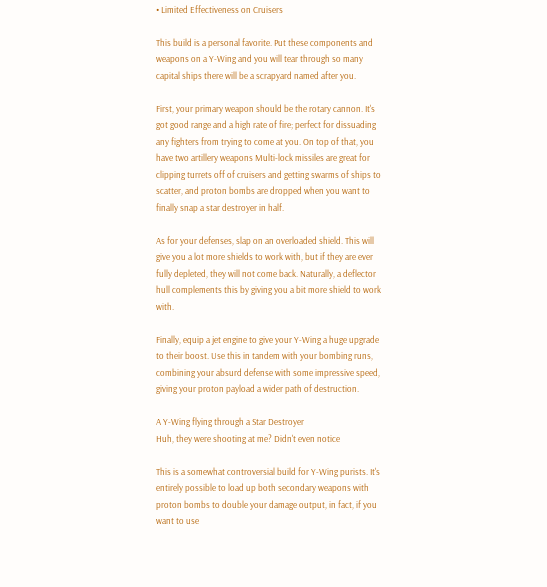• Limited Effectiveness on Cruisers

This build is a personal favorite. Put these components and weapons on a Y-Wing and you will tear through so many capital ships there will be a scrapyard named after you.

First, your primary weapon should be the rotary cannon. It's got good range and a high rate of fire; perfect for dissuading any fighters from trying to come at you. On top of that, you have two artillery weapons Multi-lock missiles are great for clipping turrets off of cruisers and getting swarms of ships to scatter, and proton bombs are dropped when you want to finally snap a star destroyer in half.

As for your defenses, slap on an overloaded shield. This will give you a lot more shields to work with, but if they are ever fully depleted, they will not come back. Naturally, a deflector hull complements this by giving you a bit more shield to work with.

Finally, equip a jet engine to give your Y-Wing a huge upgrade to their boost. Use this in tandem with your bombing runs, combining your absurd defense with some impressive speed, giving your proton payload a wider path of destruction.

A Y-Wing flying through a Star Destroyer
Huh, they were shooting at me? Didn't even notice

This is a somewhat controversial build for Y-Wing purists. It's entirely possible to load up both secondary weapons with proton bombs to double your damage output, in fact, if you want to use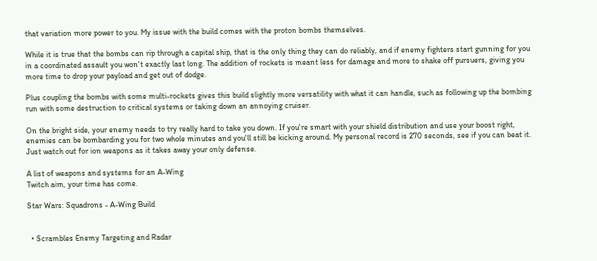that variation more power to you. My issue with the build comes with the proton bombs themselves.

While it is true that the bombs can rip through a capital ship, that is the only thing they can do reliably, and if enemy fighters start gunning for you in a coordinated assault you won't exactly last long. The addition of rockets is meant less for damage and more to shake off pursuers, giving you more time to drop your payload and get out of dodge.

Plus coupling the bombs with some multi-rockets gives this build slightly more versatility with what it can handle, such as following up the bombing run with some destruction to critical systems or taking down an annoying cruiser.

On the bright side, your enemy needs to try really hard to take you down. If you're smart with your shield distribution and use your boost right, enemies can be bombarding you for two whole minutes and you'll still be kicking around. My personal record is 270 seconds, see if you can beat it. Just watch out for ion weapons as it takes away your only defense.

A list of weapons and systems for an A-Wing
Twitch aim, your time has come.

Star Wars: Squadrons - A-Wing Build


  • Scrambles Enemy Targeting and Radar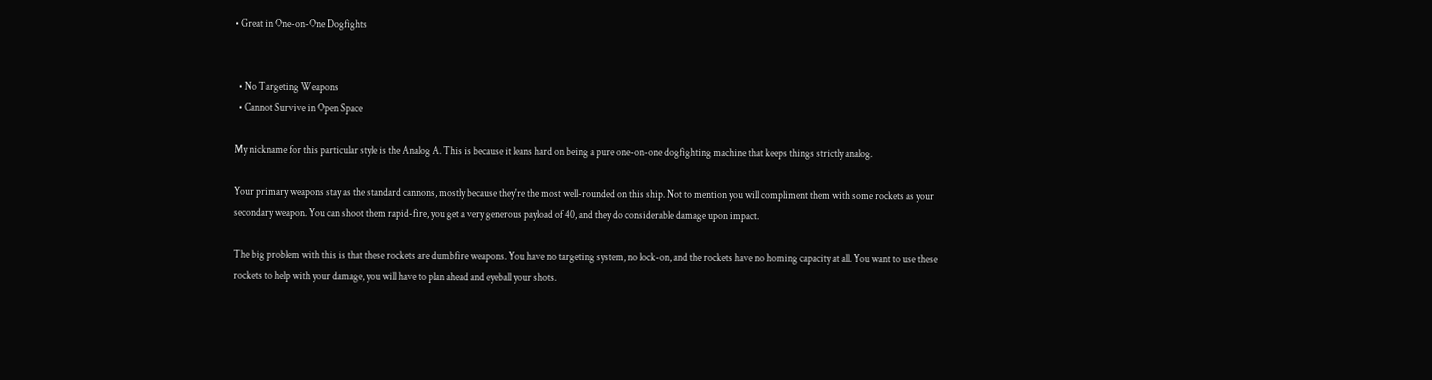• Great in One-on-One Dogfights


  • No Targeting Weapons
  • Cannot Survive in Open Space

My nickname for this particular style is the Analog A. This is because it leans hard on being a pure one-on-one dogfighting machine that keeps things strictly analog.

Your primary weapons stay as the standard cannons, mostly because they're the most well-rounded on this ship. Not to mention you will compliment them with some rockets as your secondary weapon. You can shoot them rapid-fire, you get a very generous payload of 40, and they do considerable damage upon impact.

The big problem with this is that these rockets are dumbfire weapons. You have no targeting system, no lock-on, and the rockets have no homing capacity at all. You want to use these rockets to help with your damage, you will have to plan ahead and eyeball your shots.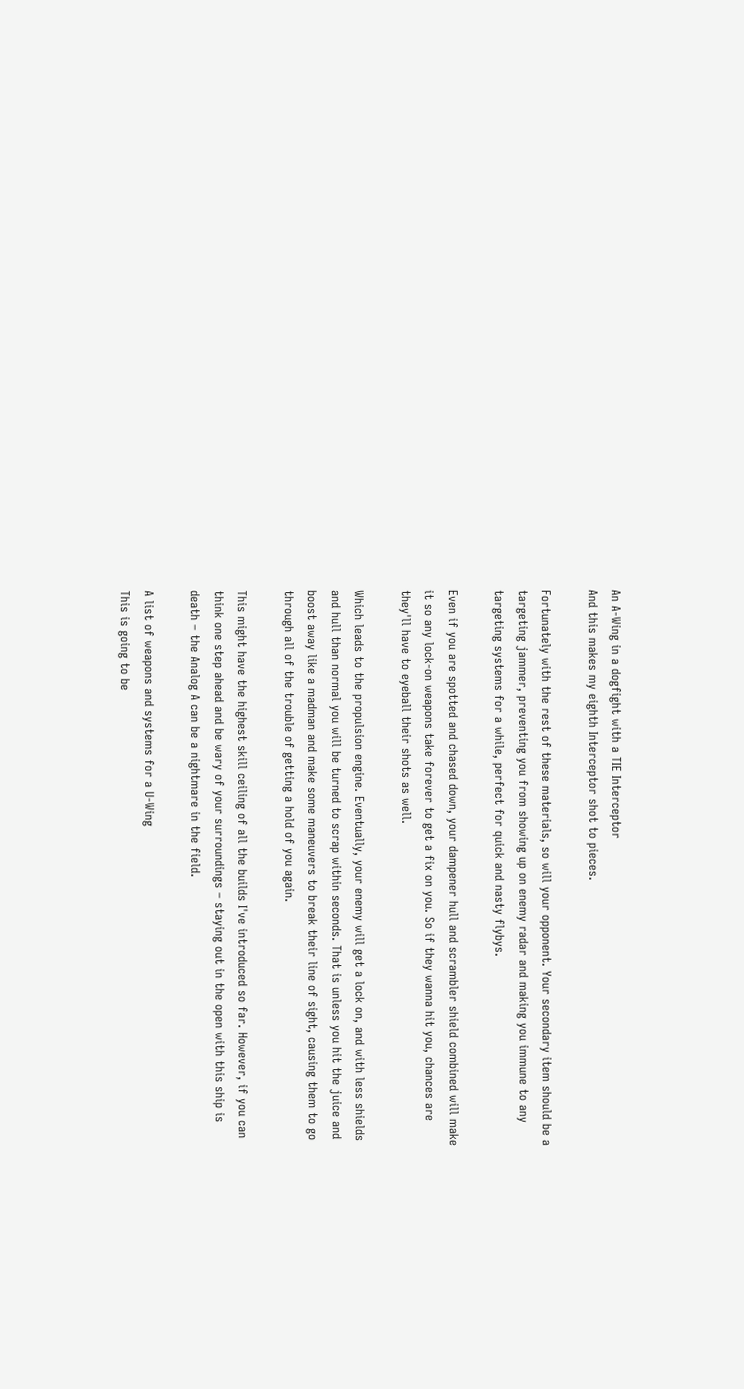An A-Wing in a dogfight with a TIE Interceptor
And this makes my eighth Interceptor shot to pieces.

Fortunately with the rest of these materials, so will your opponent. Your secondary item should be a targeting jammer, preventing you from showing up on enemy radar and making you immune to any targeting systems for a while, perfect for quick and nasty flybys.

Even if you are spotted and chased down, your dampener hull and scrambler shield combined will make it so any lock-on weapons take forever to get a fix on you. So if they wanna hit you, chances are they'll have to eyeball their shots as well.

Which leads to the propulsion engine. Eventually, your enemy will get a lock on, and with less shields and hull than normal you will be turned to scrap within seconds. That is unless you hit the juice and boost away like a madman and make some maneuvers to break their line of sight, causing them to go through all of the trouble of getting a hold of you again.

This might have the highest skill ceiling of all the builds I've introduced so far. However, if you can think one step ahead and be wary of your surroundings – staying out in the open with this ship is death – the Analog A can be a nightmare in the field.

A list of weapons and systems for a U-Wing
This is going to be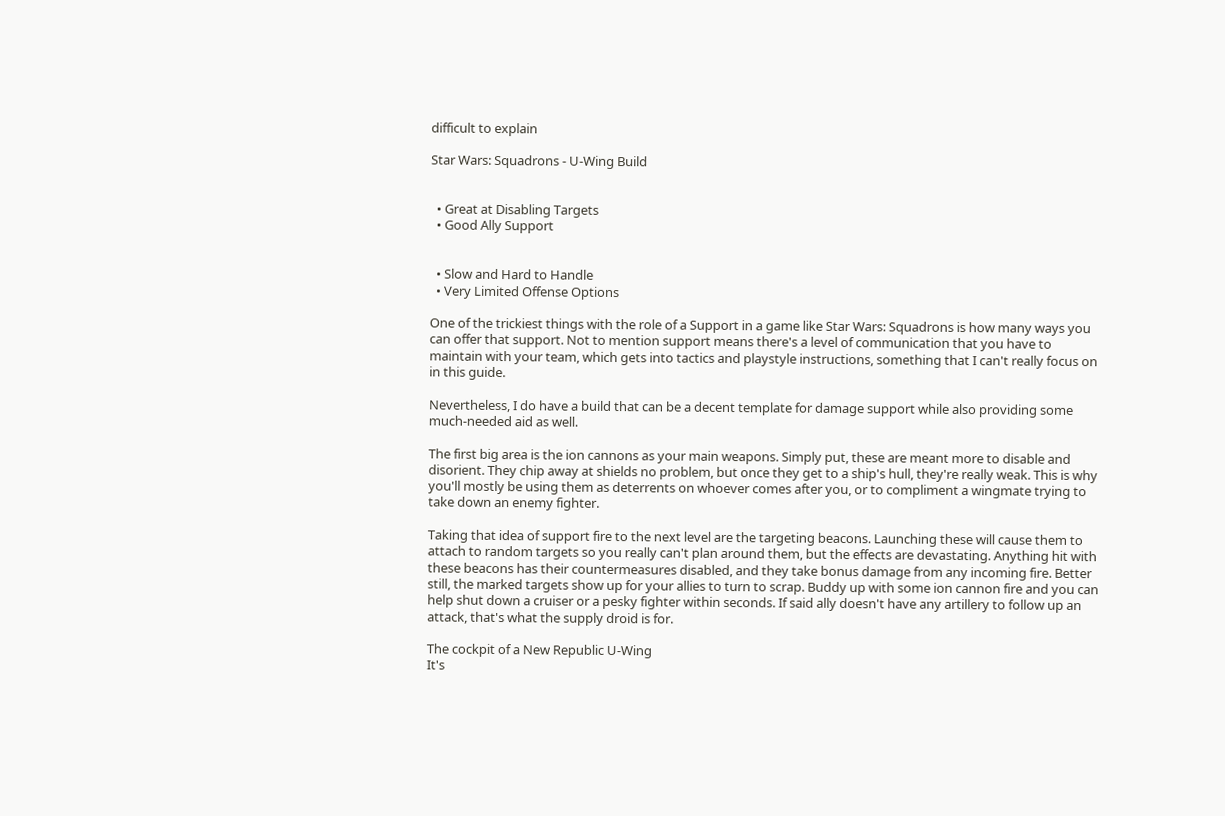difficult to explain

Star Wars: Squadrons - U-Wing Build


  • Great at Disabling Targets
  • Good Ally Support


  • Slow and Hard to Handle
  • Very Limited Offense Options

One of the trickiest things with the role of a Support in a game like Star Wars: Squadrons is how many ways you can offer that support. Not to mention support means there's a level of communication that you have to maintain with your team, which gets into tactics and playstyle instructions, something that I can't really focus on in this guide.

Nevertheless, I do have a build that can be a decent template for damage support while also providing some much-needed aid as well.

The first big area is the ion cannons as your main weapons. Simply put, these are meant more to disable and disorient. They chip away at shields no problem, but once they get to a ship's hull, they're really weak. This is why you'll mostly be using them as deterrents on whoever comes after you, or to compliment a wingmate trying to take down an enemy fighter.

Taking that idea of support fire to the next level are the targeting beacons. Launching these will cause them to attach to random targets so you really can't plan around them, but the effects are devastating. Anything hit with these beacons has their countermeasures disabled, and they take bonus damage from any incoming fire. Better still, the marked targets show up for your allies to turn to scrap. Buddy up with some ion cannon fire and you can help shut down a cruiser or a pesky fighter within seconds. If said ally doesn't have any artillery to follow up an attack, that's what the supply droid is for.

The cockpit of a New Republic U-Wing
It's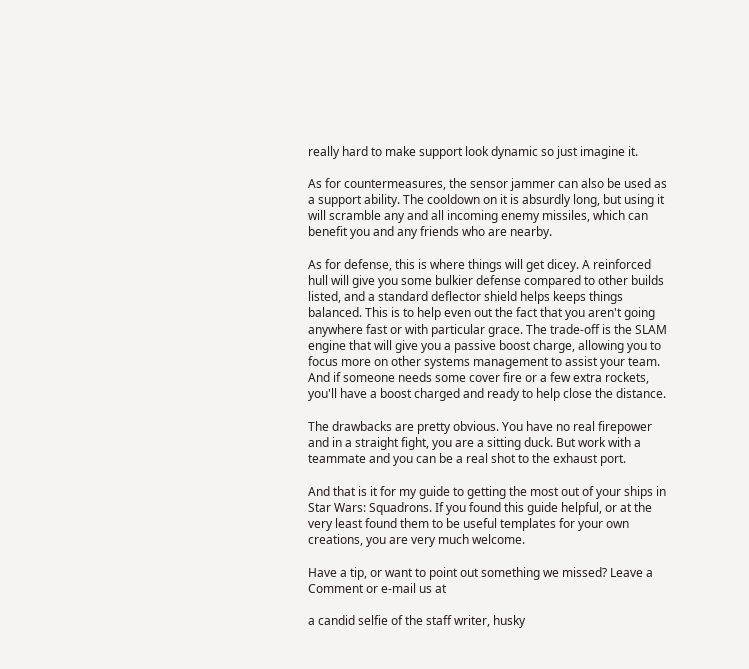really hard to make support look dynamic so just imagine it.

As for countermeasures, the sensor jammer can also be used as a support ability. The cooldown on it is absurdly long, but using it will scramble any and all incoming enemy missiles, which can benefit you and any friends who are nearby.

As for defense, this is where things will get dicey. A reinforced hull will give you some bulkier defense compared to other builds listed, and a standard deflector shield helps keeps things balanced. This is to help even out the fact that you aren't going anywhere fast or with particular grace. The trade-off is the SLAM engine that will give you a passive boost charge, allowing you to focus more on other systems management to assist your team. And if someone needs some cover fire or a few extra rockets, you'll have a boost charged and ready to help close the distance.

The drawbacks are pretty obvious. You have no real firepower and in a straight fight, you are a sitting duck. But work with a teammate and you can be a real shot to the exhaust port.

And that is it for my guide to getting the most out of your ships in Star Wars: Squadrons. If you found this guide helpful, or at the very least found them to be useful templates for your own creations, you are very much welcome.

Have a tip, or want to point out something we missed? Leave a Comment or e-mail us at

a candid selfie of the staff writer, husky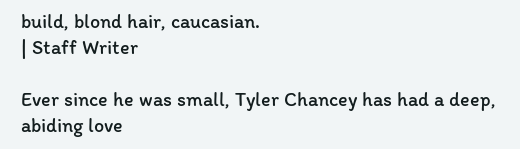build, blond hair, caucasian.
| Staff Writer

Ever since he was small, Tyler Chancey has had a deep, abiding love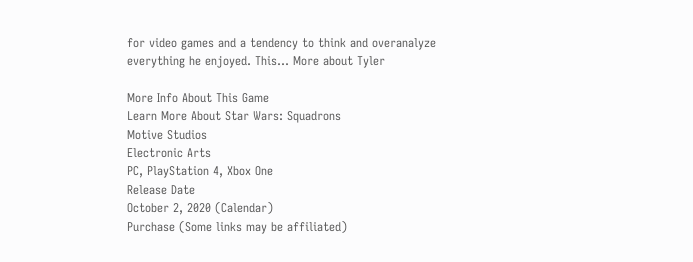for video games and a tendency to think and overanalyze everything he enjoyed. This… More about Tyler

More Info About This Game
Learn More About Star Wars: Squadrons
Motive Studios
Electronic Arts
PC, PlayStation 4, Xbox One
Release Date
October 2, 2020 (Calendar)
Purchase (Some links may be affiliated)